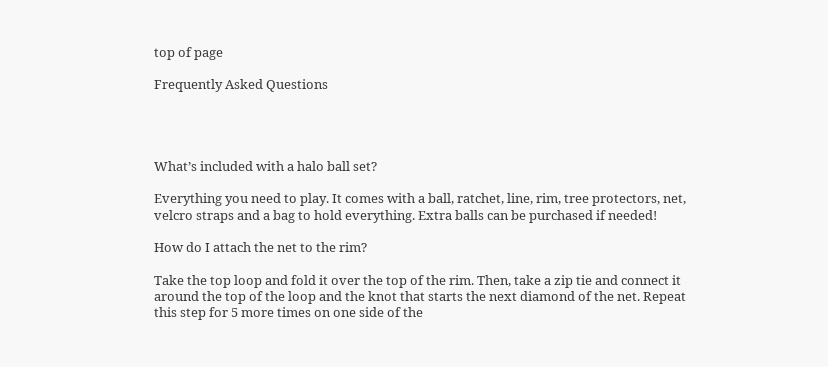top of page

Frequently Asked Questions




What’s included with a halo ball set?

Everything you need to play. It comes with a ball, ratchet, line, rim, tree protectors, net, velcro straps and a bag to hold everything. Extra balls can be purchased if needed!

How do I attach the net to the rim?

Take the top loop and fold it over the top of the rim. Then, take a zip tie and connect it around the top of the loop and the knot that starts the next diamond of the net. Repeat this step for 5 more times on one side of the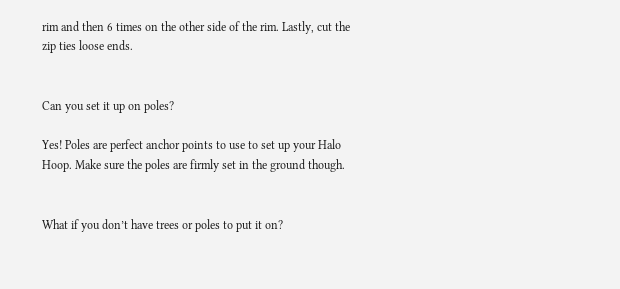rim and then 6 times on the other side of the rim. Lastly, cut the zip ties loose ends.


Can you set it up on poles?

Yes! Poles are perfect anchor points to use to set up your Halo Hoop. Make sure the poles are firmly set in the ground though.


What if you don’t have trees or poles to put it on?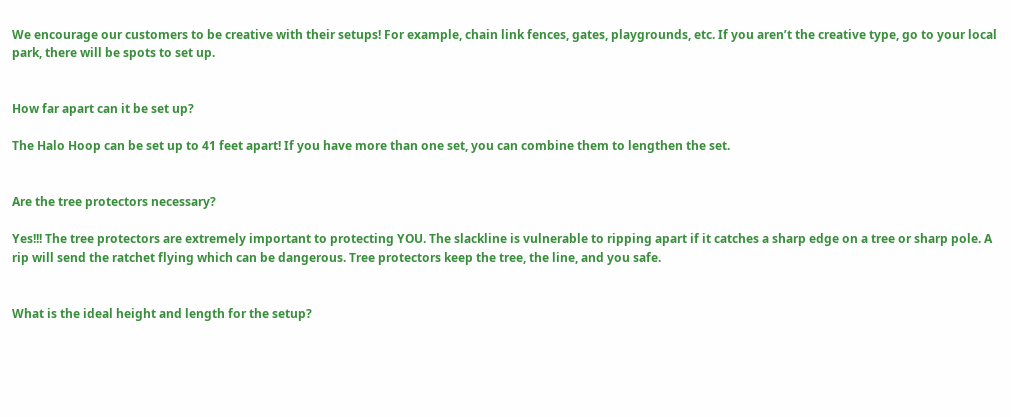We encourage our customers to be creative with their setups! For example, chain link fences, gates, playgrounds, etc. If you aren’t the creative type, go to your local park, there will be spots to set up.


How far apart can it be set up?

The Halo Hoop can be set up to 41 feet apart! If you have more than one set, you can combine them to lengthen the set.


Are the tree protectors necessary?

Yes!!! The tree protectors are extremely important to protecting YOU. The slackline is vulnerable to ripping apart if it catches a sharp edge on a tree or sharp pole. A rip will send the ratchet flying which can be dangerous. Tree protectors keep the tree, the line, and you safe.


What is the ideal height and length for the setup?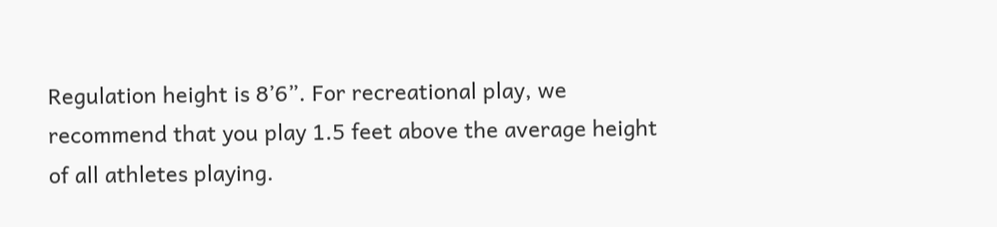Regulation height is 8’6”. For recreational play, we recommend that you play 1.5 feet above the average height of all athletes playing.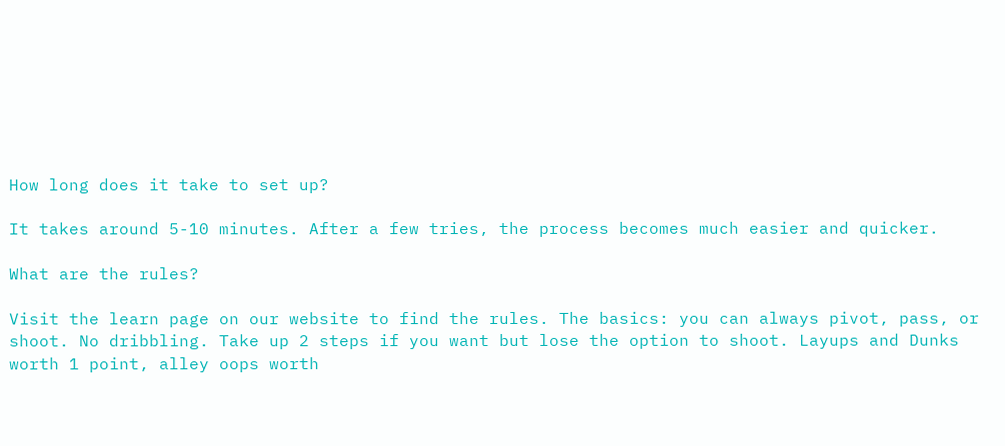How long does it take to set up?

It takes around 5-10 minutes. After a few tries, the process becomes much easier and quicker.

What are the rules?

Visit the learn page on our website to find the rules. The basics: you can always pivot, pass, or shoot. No dribbling. Take up 2 steps if you want but lose the option to shoot. Layups and Dunks worth 1 point, alley oops worth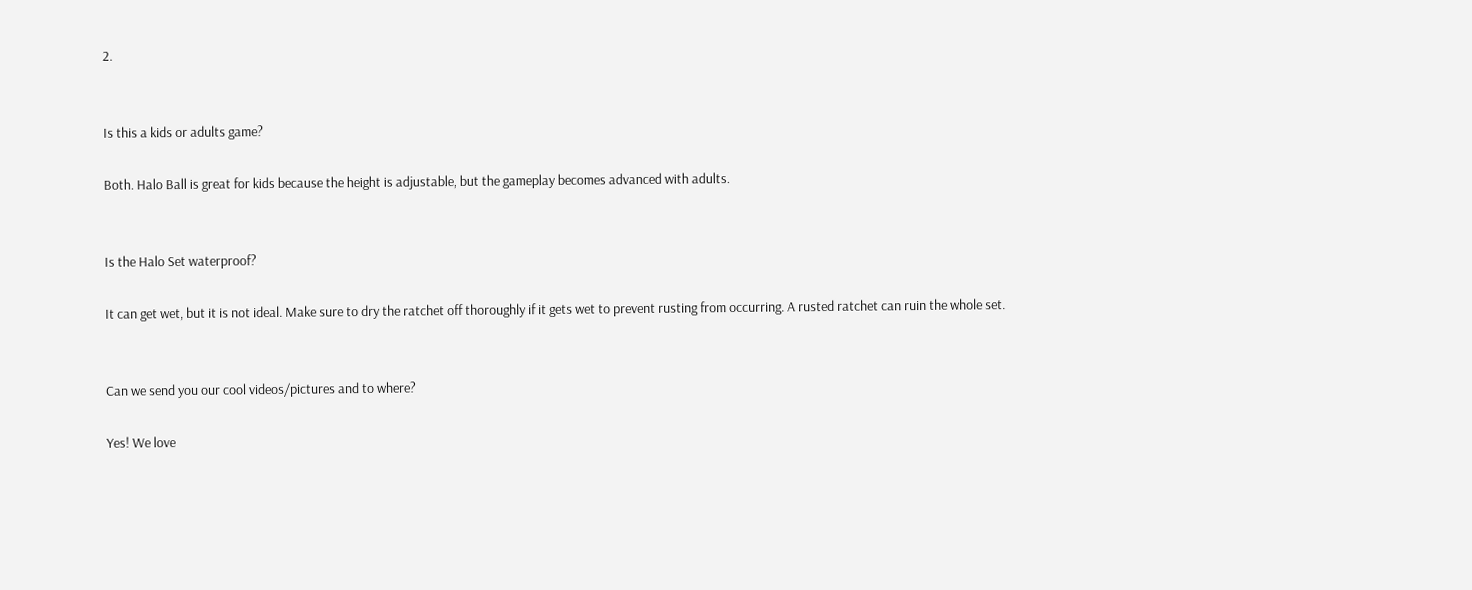2.


Is this a kids or adults game?

Both. Halo Ball is great for kids because the height is adjustable, but the gameplay becomes advanced with adults.


Is the Halo Set waterproof?

It can get wet, but it is not ideal. Make sure to dry the ratchet off thoroughly if it gets wet to prevent rusting from occurring. A rusted ratchet can ruin the whole set.


Can we send you our cool videos/pictures and to where?

Yes! We love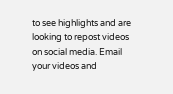to see highlights and are looking to repost videos on social media. Email your videos and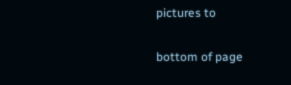pictures to

bottom of page